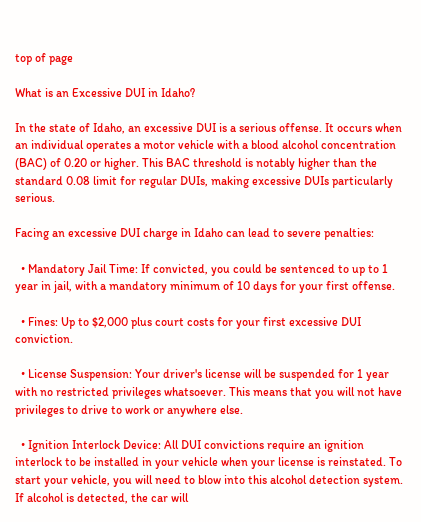top of page

What is an Excessive DUI in Idaho?

In the state of Idaho, an excessive DUI is a serious offense. It occurs when an individual operates a motor vehicle with a blood alcohol concentration (BAC) of 0.20 or higher. This BAC threshold is notably higher than the standard 0.08 limit for regular DUIs, making excessive DUIs particularly serious.

Facing an excessive DUI charge in Idaho can lead to severe penalties:

  • Mandatory Jail Time: If convicted, you could be sentenced to up to 1 year in jail, with a mandatory minimum of 10 days for your first offense.

  • Fines: Up to $2,000 plus court costs for your first excessive DUI conviction.

  • License Suspension: Your driver's license will be suspended for 1 year with no restricted privileges whatsoever. This means that you will not have privileges to drive to work or anywhere else.

  • Ignition Interlock Device: All DUI convictions require an ignition interlock to be installed in your vehicle when your license is reinstated. To start your vehicle, you will need to blow into this alcohol detection system. If alcohol is detected, the car will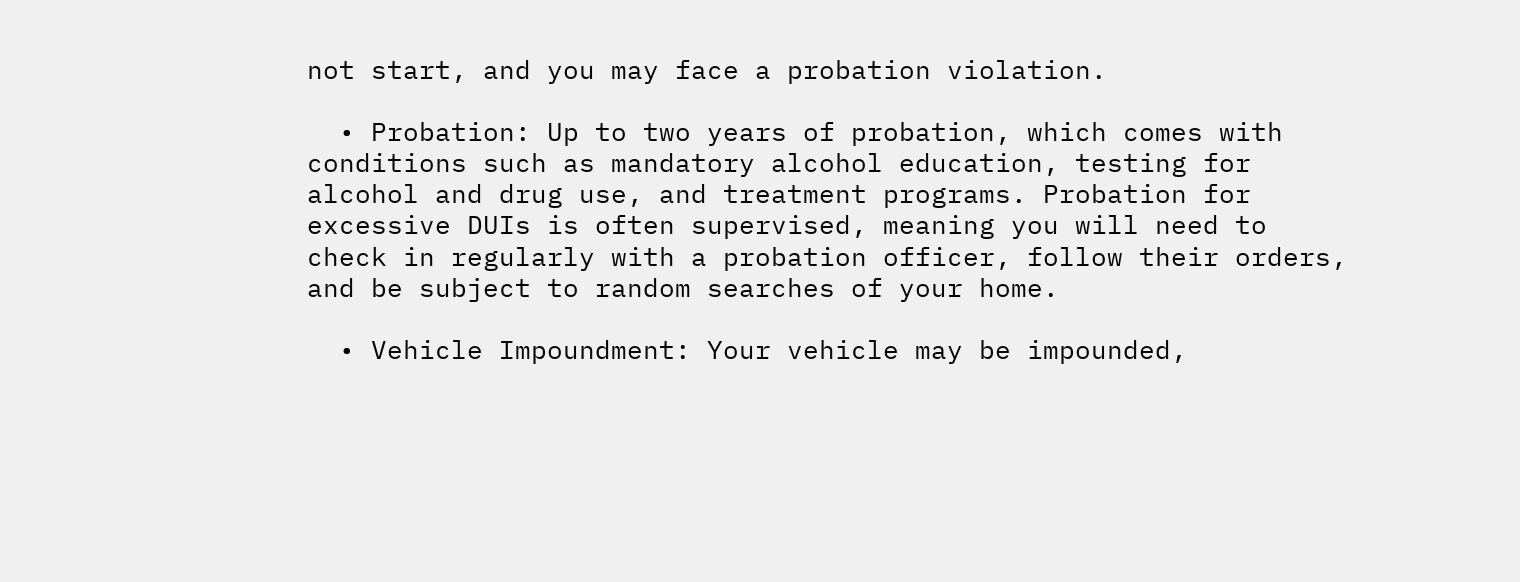not start, and you may face a probation violation.

  • Probation: Up to two years of probation, which comes with conditions such as mandatory alcohol education, testing for alcohol and drug use, and treatment programs. Probation for excessive DUIs is often supervised, meaning you will need to check in regularly with a probation officer, follow their orders, and be subject to random searches of your home.

  • Vehicle Impoundment: Your vehicle may be impounded,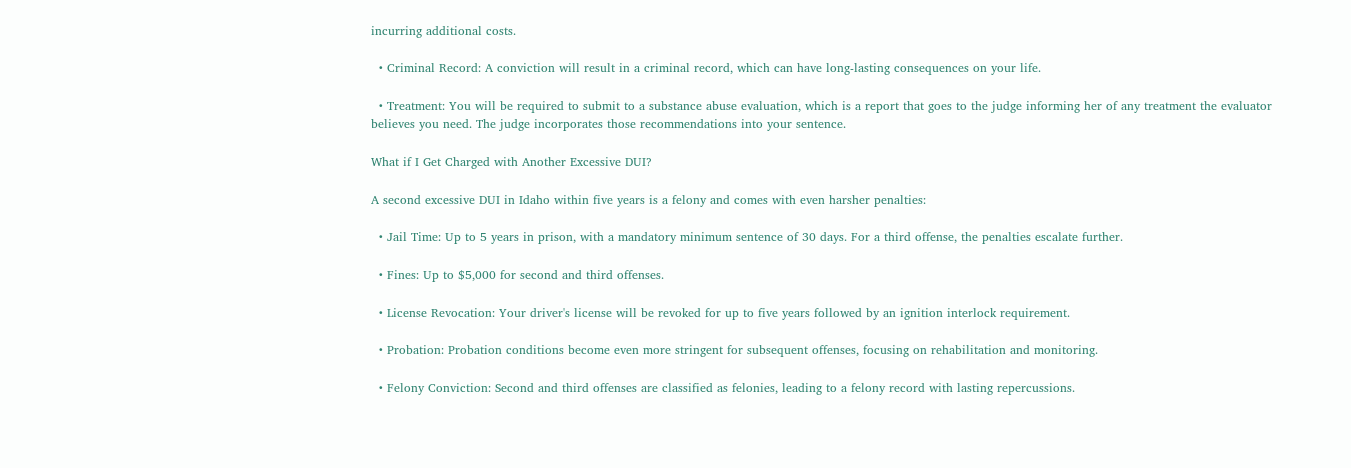incurring additional costs.

  • Criminal Record: A conviction will result in a criminal record, which can have long-lasting consequences on your life.

  • Treatment: You will be required to submit to a substance abuse evaluation, which is a report that goes to the judge informing her of any treatment the evaluator believes you need. The judge incorporates those recommendations into your sentence.

What if I Get Charged with Another Excessive DUI?

A second excessive DUI in Idaho within five years is a felony and comes with even harsher penalties:

  • Jail Time: Up to 5 years in prison, with a mandatory minimum sentence of 30 days. For a third offense, the penalties escalate further.

  • Fines: Up to $5,000 for second and third offenses.

  • License Revocation: Your driver's license will be revoked for up to five years followed by an ignition interlock requirement.

  • Probation: Probation conditions become even more stringent for subsequent offenses, focusing on rehabilitation and monitoring.

  • Felony Conviction: Second and third offenses are classified as felonies, leading to a felony record with lasting repercussions.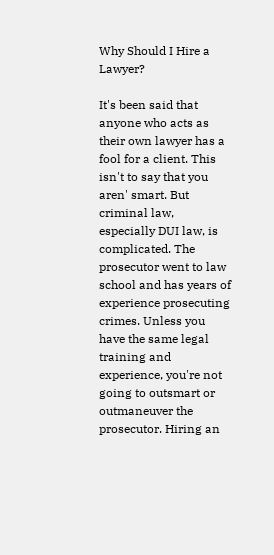Why Should I Hire a Lawyer?

It's been said that anyone who acts as their own lawyer has a fool for a client. This isn't to say that you aren' smart. But criminal law, especially DUI law, is complicated. The prosecutor went to law school and has years of experience prosecuting crimes. Unless you have the same legal training and experience, you're not going to outsmart or outmaneuver the prosecutor. Hiring an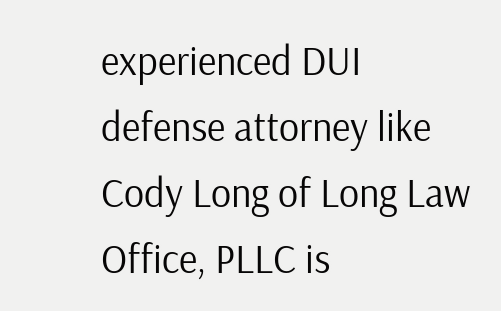experienced DUI defense attorney like Cody Long of Long Law Office, PLLC is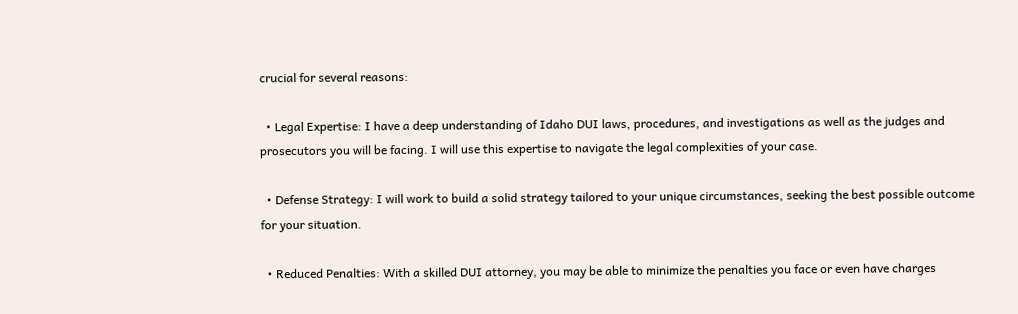crucial for several reasons:

  • Legal Expertise: I have a deep understanding of Idaho DUI laws, procedures, and investigations as well as the judges and prosecutors you will be facing. I will use this expertise to navigate the legal complexities of your case.

  • Defense Strategy: I will work to build a solid strategy tailored to your unique circumstances, seeking the best possible outcome for your situation.

  • Reduced Penalties: With a skilled DUI attorney, you may be able to minimize the penalties you face or even have charges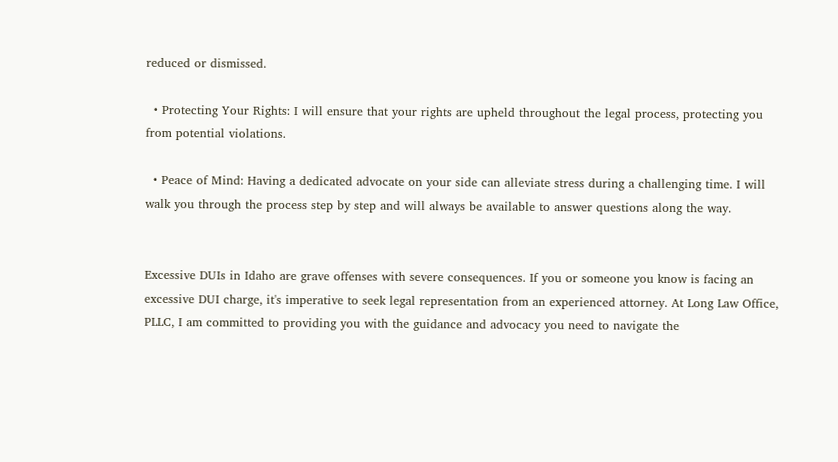reduced or dismissed.

  • Protecting Your Rights: I will ensure that your rights are upheld throughout the legal process, protecting you from potential violations.

  • Peace of Mind: Having a dedicated advocate on your side can alleviate stress during a challenging time. I will walk you through the process step by step and will always be available to answer questions along the way.


Excessive DUIs in Idaho are grave offenses with severe consequences. If you or someone you know is facing an excessive DUI charge, it's imperative to seek legal representation from an experienced attorney. At Long Law Office, PLLC, I am committed to providing you with the guidance and advocacy you need to navigate the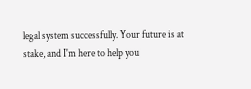legal system successfully. Your future is at stake, and I'm here to help you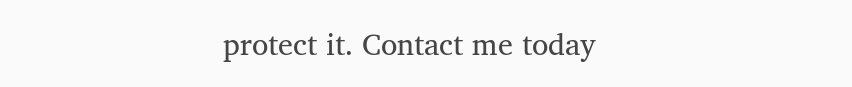protect it. Contact me today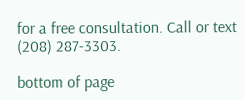for a free consultation. Call or text (208) 287-3303.

bottom of page